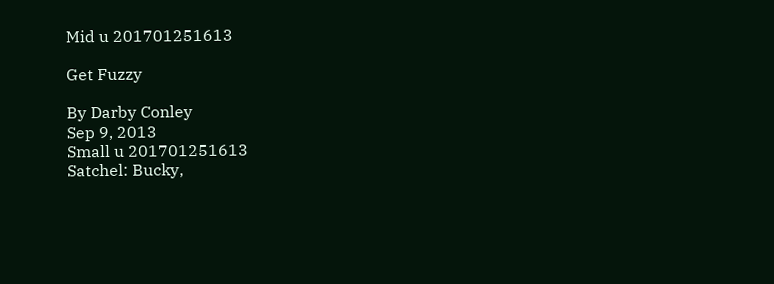Mid u 201701251613

Get Fuzzy

By Darby Conley
Sep 9, 2013
Small u 201701251613
Satchel: Bucky,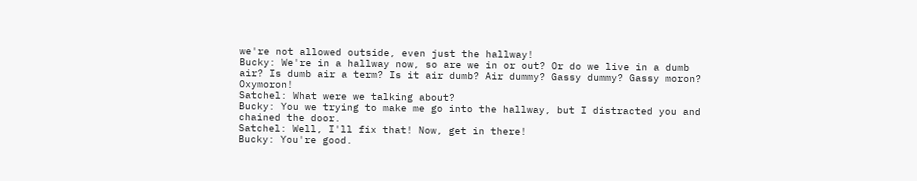we're not allowed outside, even just the hallway!
Bucky: We're in a hallway now, so are we in or out? Or do we live in a dumb air? Is dumb air a term? Is it air dumb? Air dummy? Gassy dummy? Gassy moron? Oxymoron!
Satchel: What were we talking about?
Bucky: You we trying to make me go into the hallway, but I distracted you and chained the door.
Satchel: Well, I'll fix that! Now, get in there!
Bucky: You're good.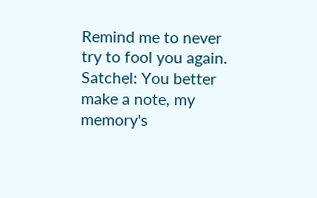Remind me to never try to fool you again.
Satchel: You better make a note, my memory's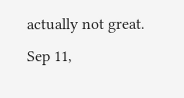actually not great.
Sep 11,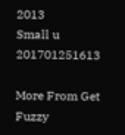2013
Small u 201701251613

More From Get Fuzzy